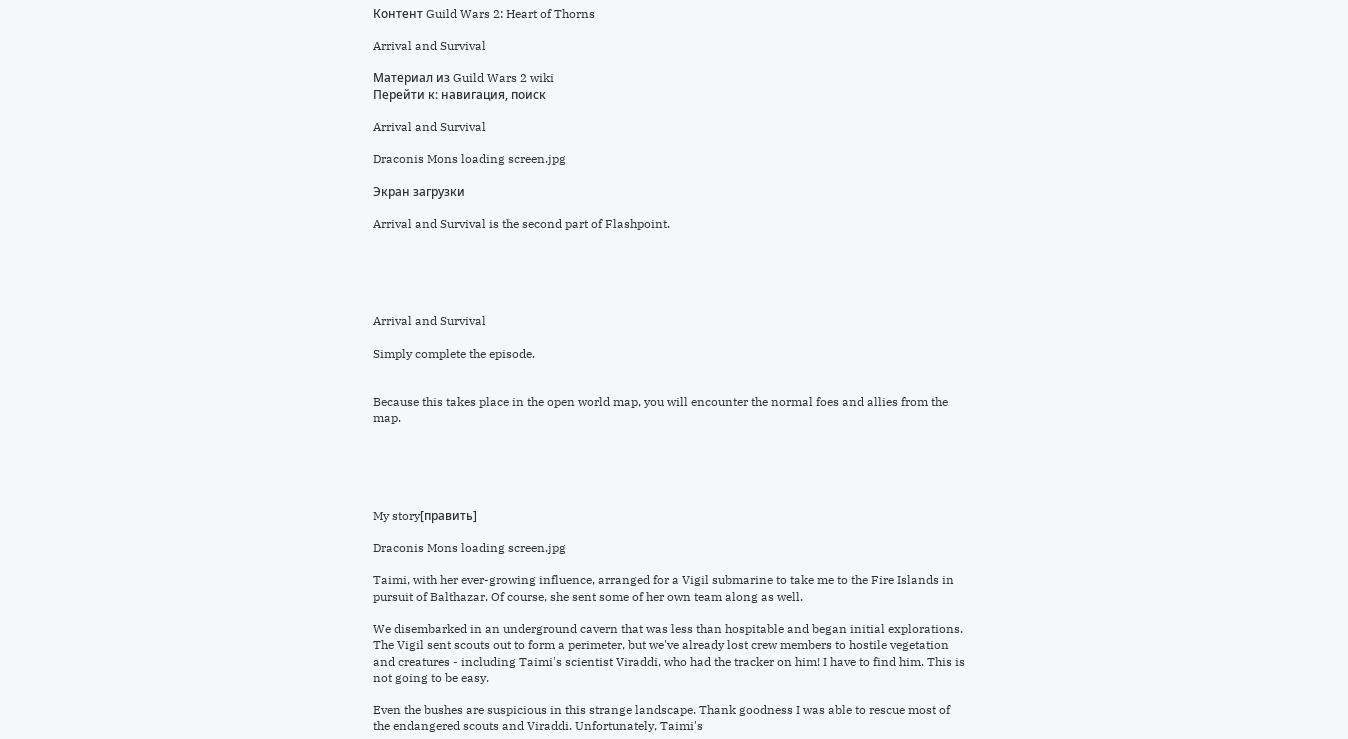Контент Guild Wars 2: Heart of Thorns

Arrival and Survival

Материал из Guild Wars 2 wiki
Перейти к: навигация, поиск

Arrival and Survival

Draconis Mons loading screen.jpg

Экран загрузки

Arrival and Survival is the second part of Flashpoint.





Arrival and Survival

Simply complete the episode.


Because this takes place in the open world map, you will encounter the normal foes and allies from the map.





My story[править]

Draconis Mons loading screen.jpg

Taimi, with her ever-growing influence, arranged for a Vigil submarine to take me to the Fire Islands in pursuit of Balthazar. Of course, she sent some of her own team along as well.

We disembarked in an underground cavern that was less than hospitable and began initial explorations. The Vigil sent scouts out to form a perimeter, but we've already lost crew members to hostile vegetation and creatures - including Taimi's scientist Viraddi, who had the tracker on him! I have to find him. This is not going to be easy.

Even the bushes are suspicious in this strange landscape. Thank goodness I was able to rescue most of the endangered scouts and Viraddi. Unfortunately, Taimi's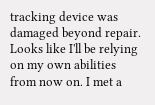tracking device was damaged beyond repair. Looks like I'll be relying on my own abilities from now on. I met a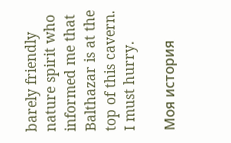barely friendly nature spirit who informed me that Balthazar is at the top of this cavern. I must hurry.

Моя история